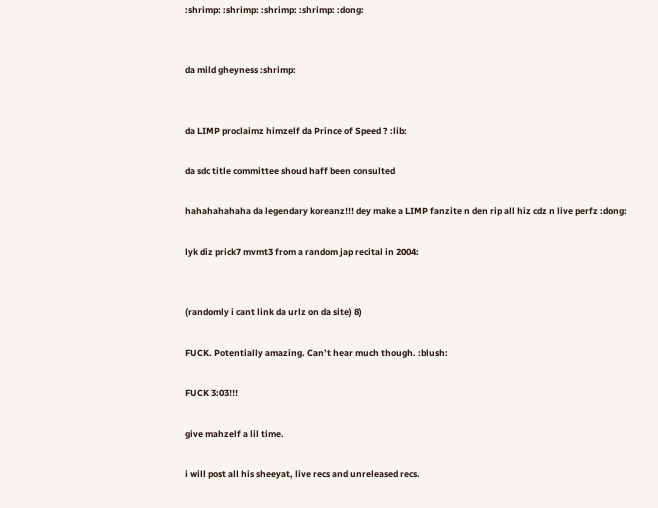:shrimp: :shrimp: :shrimp: :shrimp: :dong:


da mild gheyness :shrimp:


da LIMP proclaimz himzelf da Prince of Speed ? :lib:

da sdc title committee shoud haff been consulted

hahahahahaha da legendary koreanz!!! dey make a LIMP fanzite n den rip all hiz cdz n live perfz :dong:

lyk diz prick7 mvmt3 from a random jap recital in 2004:


(randomly i cant link da urlz on da site) 8)

FUCK. Potentially amazing. Can’t hear much though. :blush:

FUCK 3:03!!!

give mahzelf a lil time.

i will post all his sheeyat, live recs and unreleased recs.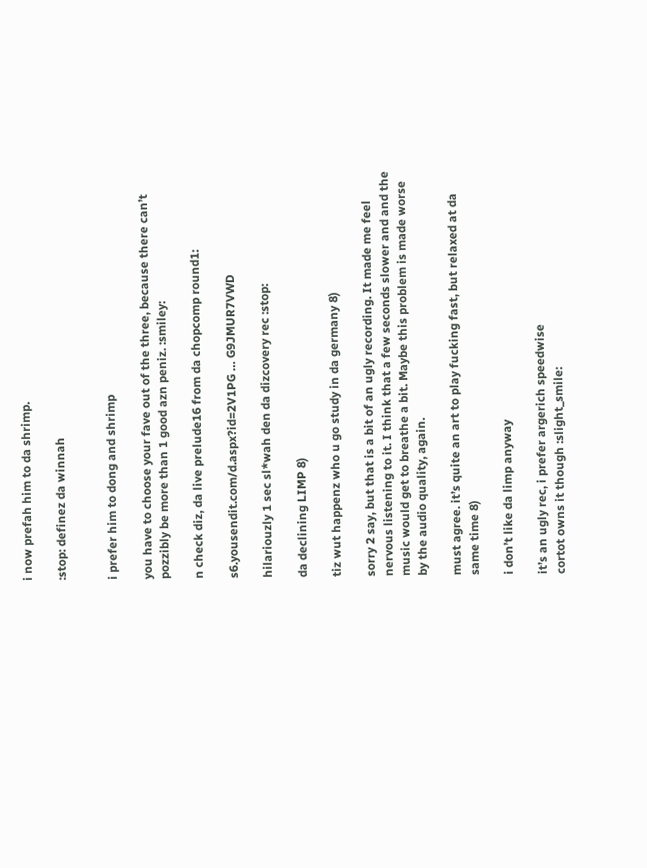i now prefah him to da shrimp.

:stop: definez da winnah


i prefer him to dong and shrimp

you have to choose your fave out of the three, because there can’t pozzibly be more than 1 good azn peniz. :smiley:

n check diz, da live prelude16 from da chopcomp round1:

s6.yousendit.com/d.aspx?id=2V1PG … G9JMUR7VWD

hilariouzly 1 sec sl*wah den da dizcovery rec :stop:

da declining LIMP 8)

tiz wut happenz who u go study in da germany 8)

sorry 2 say, but that is a bit of an ugly recording. It made me feel nervous listening to it. I think that a few seconds slower and and the music would get to breathe a bit. Maybe this problem is made worse by the audio quality, again.

must agree. it’s quite an art to play fucking fast, but relaxed at da same time 8)

i don’t like da limp anyway

it’s an ugly rec, i prefer argerich speedwise
cortot owns it though :slight_smile: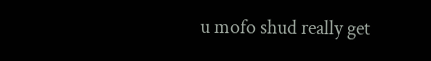u mofo shud really get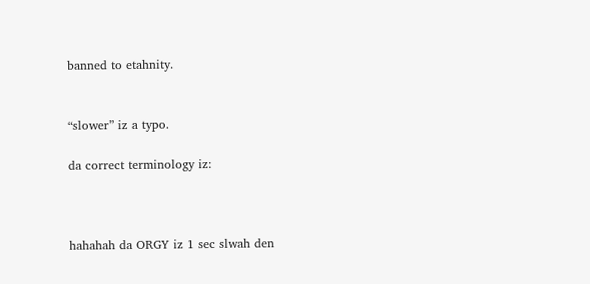banned to etahnity.


“slower” iz a typo.

da correct terminology iz:



hahahah da ORGY iz 1 sec slwah den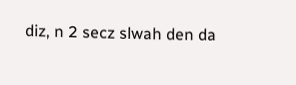diz, n 2 secz slwah den da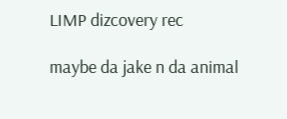LIMP dizcovery rec

maybe da jake n da animal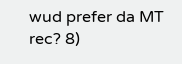wud prefer da MT rec? 8)